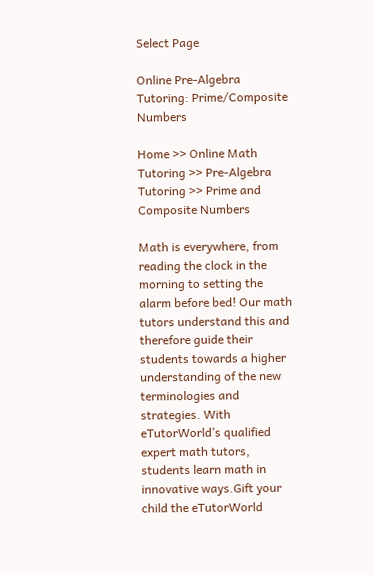Select Page

Online Pre-Algebra Tutoring: Prime/Composite Numbers

Home >> Online Math Tutoring >> Pre-Algebra Tutoring >> Prime and Composite Numbers

Math is everywhere, from reading the clock in the morning to setting the alarm before bed! Our math tutors understand this and therefore guide their students towards a higher understanding of the new terminologies and strategies. With eTutorWorld’s qualified expert math tutors, students learn math in innovative ways.Gift your child the eTutorWorld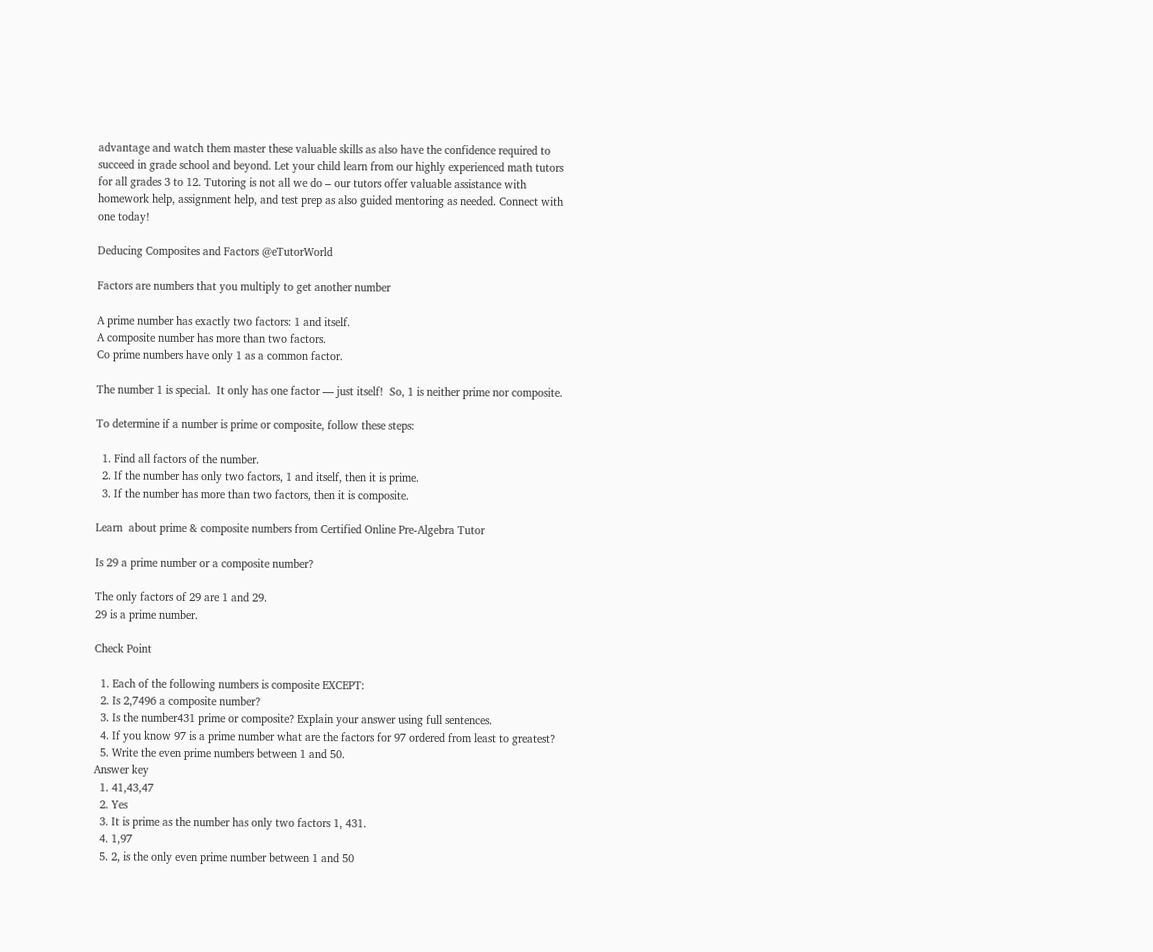advantage and watch them master these valuable skills as also have the confidence required to succeed in grade school and beyond. Let your child learn from our highly experienced math tutors for all grades 3 to 12. Tutoring is not all we do – our tutors offer valuable assistance with homework help, assignment help, and test prep as also guided mentoring as needed. Connect with one today!

Deducing Composites and Factors @eTutorWorld

Factors are numbers that you multiply to get another number

A prime number has exactly two factors: 1 and itself.
A composite number has more than two factors.
Co prime numbers have only 1 as a common factor.

The number 1 is special.  It only has one factor — just itself!  So, 1 is neither prime nor composite.

To determine if a number is prime or composite, follow these steps:

  1. Find all factors of the number.
  2. If the number has only two factors, 1 and itself, then it is prime.
  3. If the number has more than two factors, then it is composite.

Learn  about prime & composite numbers from Certified Online Pre-Algebra Tutor

Is 29 a prime number or a composite number?

The only factors of 29 are 1 and 29.
29 is a prime number.

Check Point

  1. Each of the following numbers is composite EXCEPT:
  2. Is 2,7496 a composite number?
  3. Is the number431 prime or composite? Explain your answer using full sentences.
  4. If you know 97 is a prime number what are the factors for 97 ordered from least to greatest?
  5. Write the even prime numbers between 1 and 50.
Answer key
  1. 41,43,47
  2. Yes
  3. It is prime as the number has only two factors 1, 431.
  4. 1,97
  5. 2, is the only even prime number between 1 and 50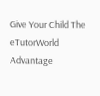Give Your Child The eTutorWorld Advantage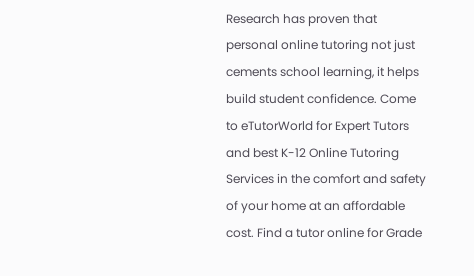Research has proven that personal online tutoring not just cements school learning, it helps build student confidence. Come to eTutorWorld for Expert Tutors and best K-12 Online Tutoring Services in the comfort and safety of your home at an affordable cost. Find a tutor online for Grade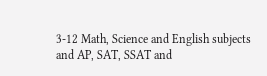3-12 Math, Science and English subjects and AP, SAT, SSAT and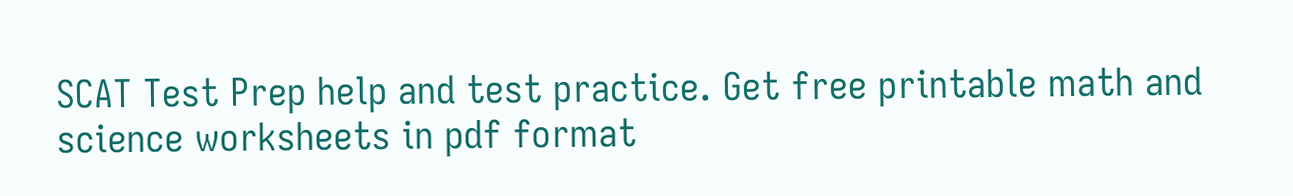SCAT Test Prep help and test practice. Get free printable math and science worksheets in pdf format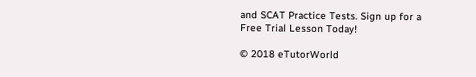and SCAT Practice Tests. Sign up for a Free Trial Lesson Today!

© 2018 eTutorWorld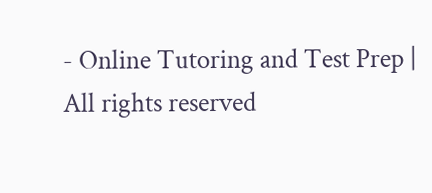- Online Tutoring and Test Prep | All rights reserved